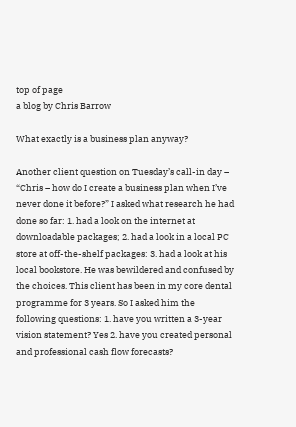top of page
a blog by Chris Barrow

What exactly is a business plan anyway?

Another client question on Tuesday’s call-in day – “Chris – how do I create a business plan when I’ve never done it before?” I asked what research he had done so far: 1. had a look on the internet at downloadable packages; 2. had a look in a local PC store at off-the-shelf packages: 3. had a look at his local bookstore. He was bewildered and confused by the choices. This client has been in my core dental programme for 3 years. So I asked him the following questions: 1. have you written a 3-year vision statement? Yes 2. have you created personal and professional cash flow forecasts?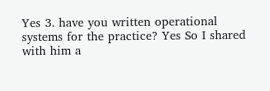Yes 3. have you written operational systems for the practice? Yes So I shared with him a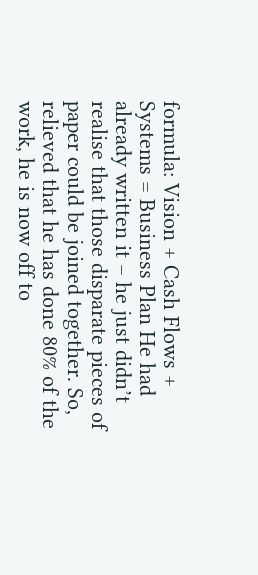formula: Vision + Cash Flows + Systems = Business Plan He had already written it – he just didn’t realise that those disparate pieces of paper could be joined together. So, relieved that he has done 80% of the work, he is now off to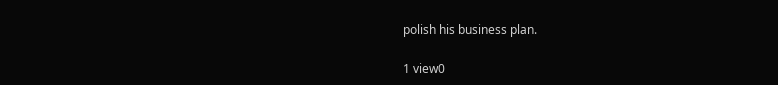polish his business plan.

1 view0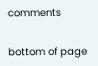comments


bottom of page